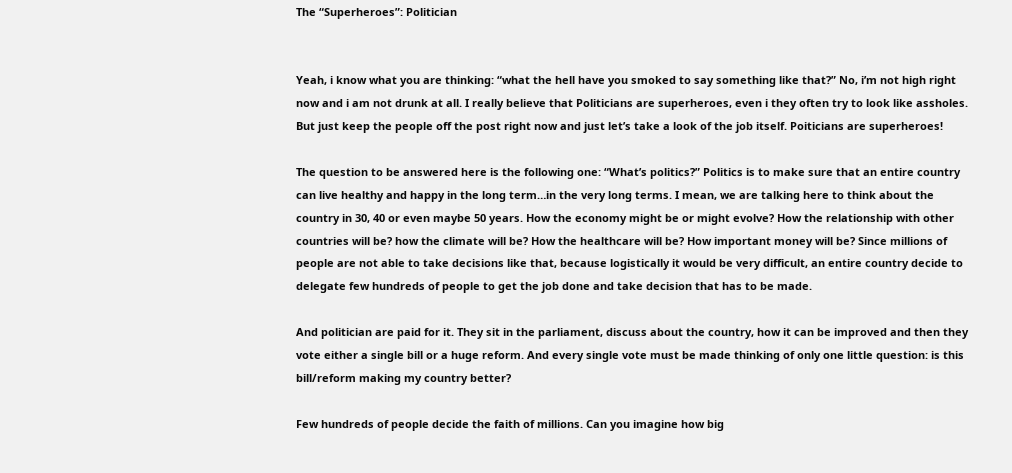The “Superheroes”: Politician


Yeah, i know what you are thinking: “what the hell have you smoked to say something like that?” No, i’m not high right now and i am not drunk at all. I really believe that Politicians are superheroes, even i they often try to look like assholes. But just keep the people off the post right now and just let’s take a look of the job itself. Poiticians are superheroes!

The question to be answered here is the following one: “What’s politics?” Politics is to make sure that an entire country can live healthy and happy in the long term…in the very long terms. I mean, we are talking here to think about the country in 30, 40 or even maybe 50 years. How the economy might be or might evolve? How the relationship with other countries will be? how the climate will be? How the healthcare will be? How important money will be? Since millions of people are not able to take decisions like that, because logistically it would be very difficult, an entire country decide to delegate few hundreds of people to get the job done and take decision that has to be made.

And politician are paid for it. They sit in the parliament, discuss about the country, how it can be improved and then they vote either a single bill or a huge reform. And every single vote must be made thinking of only one little question: is this bill/reform making my country better?

Few hundreds of people decide the faith of millions. Can you imagine how big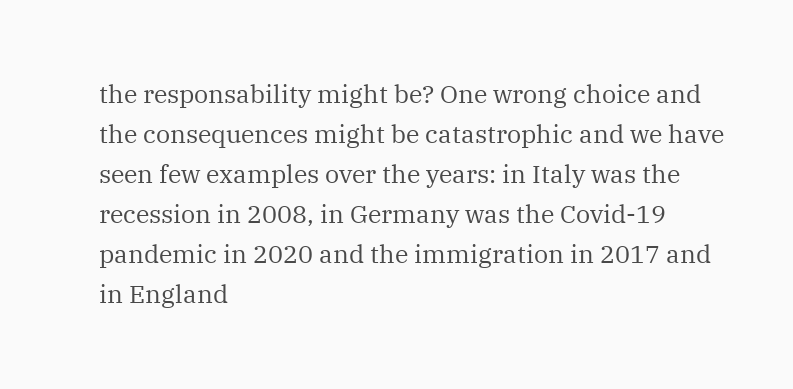the responsability might be? One wrong choice and the consequences might be catastrophic and we have seen few examples over the years: in Italy was the recession in 2008, in Germany was the Covid-19 pandemic in 2020 and the immigration in 2017 and in England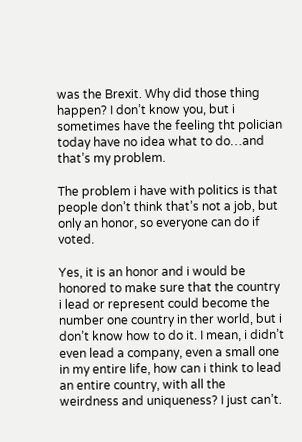was the Brexit. Why did those thing happen? I don’t know you, but i sometimes have the feeling tht polician today have no idea what to do…and that’s my problem.

The problem i have with politics is that people don’t think that’s not a job, but only an honor, so everyone can do if voted.

Yes, it is an honor and i would be honored to make sure that the country i lead or represent could become the number one country in ther world, but i don’t know how to do it. I mean, i didn’t even lead a company, even a small one in my entire life, how can i think to lead an entire country, with all the weirdness and uniqueness? I just can’t.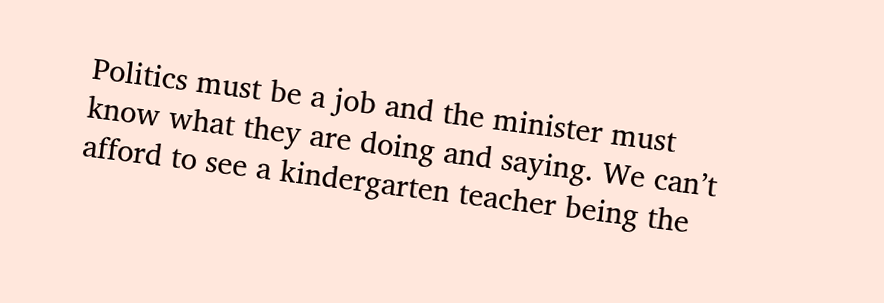Politics must be a job and the minister must know what they are doing and saying. We can’t afford to see a kindergarten teacher being the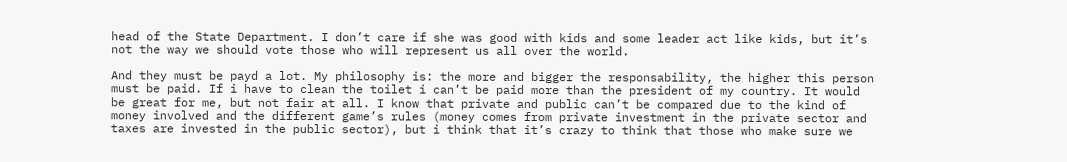head of the State Department. I don’t care if she was good with kids and some leader act like kids, but it’s not the way we should vote those who will represent us all over the world.

And they must be payd a lot. My philosophy is: the more and bigger the responsability, the higher this person must be paid. If i have to clean the toilet i can’t be paid more than the president of my country. It would be great for me, but not fair at all. I know that private and public can’t be compared due to the kind of money involved and the different game’s rules (money comes from private investment in the private sector and taxes are invested in the public sector), but i think that it’s crazy to think that those who make sure we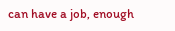can have a job, enough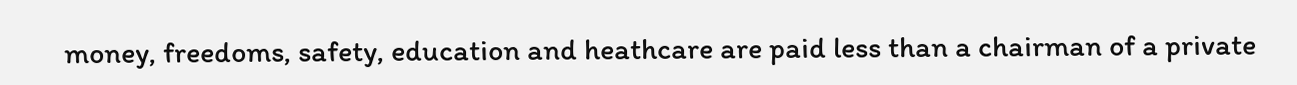money, freedoms, safety, education and heathcare are paid less than a chairman of a private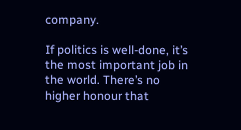company.

If politics is well-done, it’s the most important job in the world. There’s no higher honour that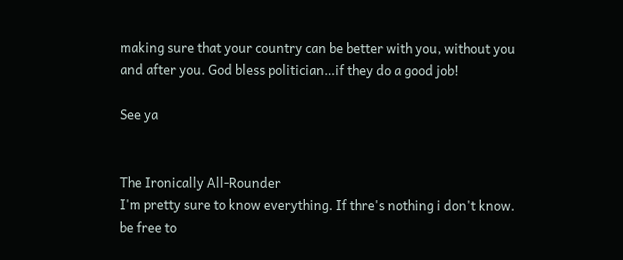making sure that your country can be better with you, without you and after you. God bless politician…if they do a good job!

See ya


The Ironically All-Rounder
I'm pretty sure to know everything. If thre's nothing i don't know. be free to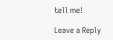tell me!

Leave a Reply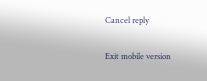Cancel reply

Exit mobile version